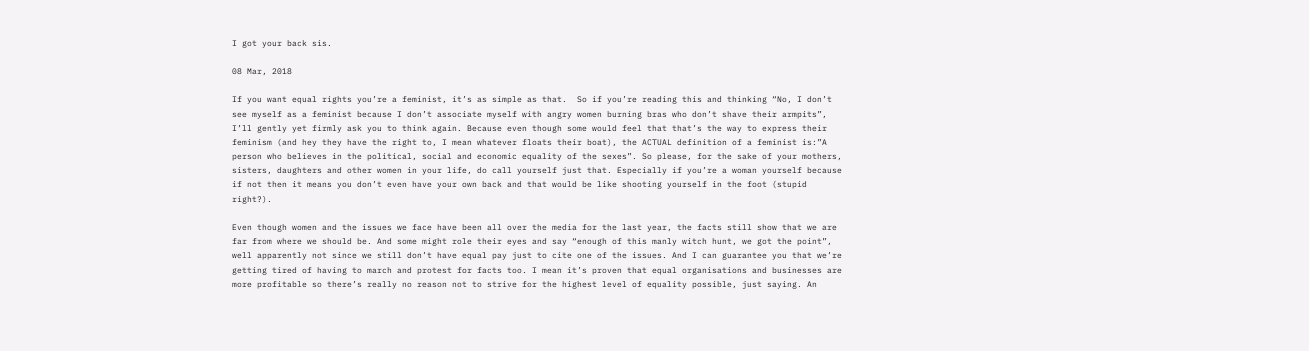I got your back sis.

08 Mar, 2018

If you want equal rights you’re a feminist, it’s as simple as that.  So if you’re reading this and thinking “No, I don’t see myself as a feminist because I don’t associate myself with angry women burning bras who don’t shave their armpits”, I’ll gently yet firmly ask you to think again. Because even though some would feel that that’s the way to express their feminism (and hey they have the right to, I mean whatever floats their boat), the ACTUAL definition of a feminist is:”A person who believes in the political, social and economic equality of the sexes”. So please, for the sake of your mothers, sisters, daughters and other women in your life, do call yourself just that. Especially if you’re a woman yourself because if not then it means you don’t even have your own back and that would be like shooting yourself in the foot (stupid right?).

Even though women and the issues we face have been all over the media for the last year, the facts still show that we are far from where we should be. And some might role their eyes and say “enough of this manly witch hunt, we got the point”, well apparently not since we still don’t have equal pay just to cite one of the issues. And I can guarantee you that we’re getting tired of having to march and protest for facts too. I mean it’s proven that equal organisations and businesses are more profitable so there’s really no reason not to strive for the highest level of equality possible, just saying. An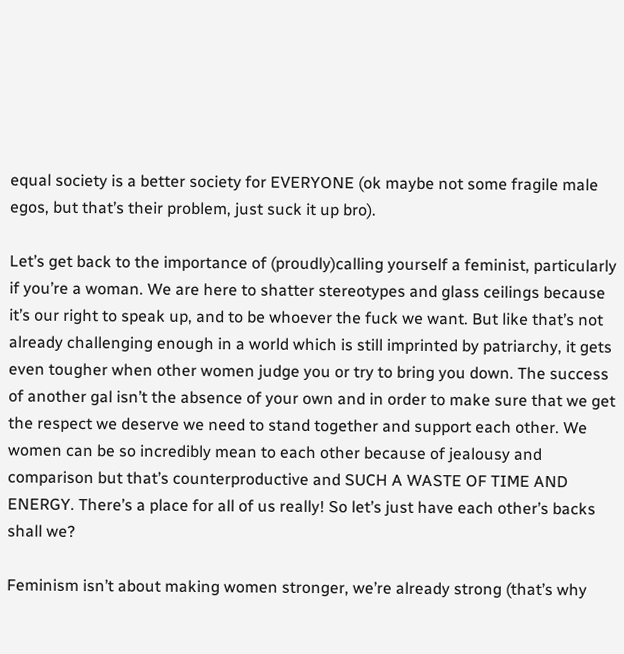equal society is a better society for EVERYONE (ok maybe not some fragile male egos, but that’s their problem, just suck it up bro).

Let’s get back to the importance of (proudly)calling yourself a feminist, particularly if you’re a woman. We are here to shatter stereotypes and glass ceilings because it’s our right to speak up, and to be whoever the fuck we want. But like that’s not already challenging enough in a world which is still imprinted by patriarchy, it gets even tougher when other women judge you or try to bring you down. The success of another gal isn’t the absence of your own and in order to make sure that we get the respect we deserve we need to stand together and support each other. We women can be so incredibly mean to each other because of jealousy and comparison but that’s counterproductive and SUCH A WASTE OF TIME AND ENERGY. There’s a place for all of us really! So let’s just have each other’s backs shall we?

Feminism isn’t about making women stronger, we’re already strong (that’s why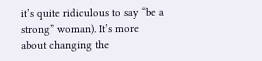it’s quite ridiculous to say “be a strong” woman). It’s more about changing the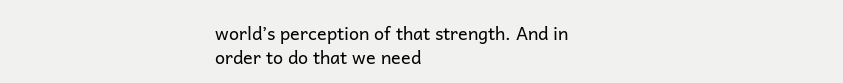world’s perception of that strength. And in order to do that we need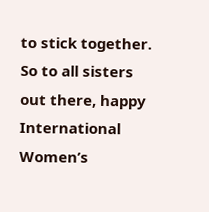to stick together. So to all sisters out there, happy International Women’s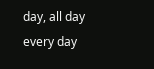day, all day every day